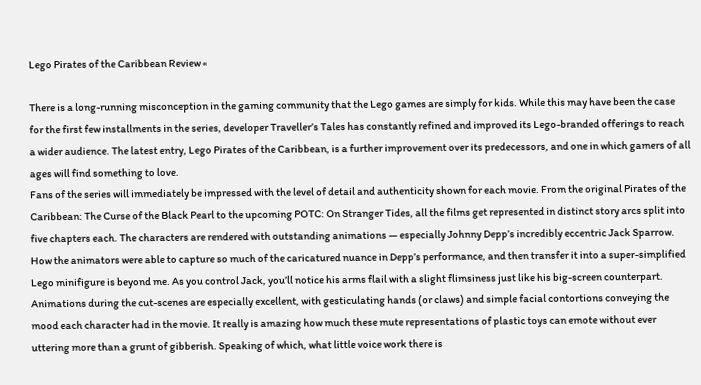Lego Pirates of the Caribbean Review «

There is a long-running misconception in the gaming community that the Lego games are simply for kids. While this may have been the case for the first few installments in the series, developer Traveller’s Tales has constantly refined and improved its Lego-branded offerings to reach a wider audience. The latest entry, Lego Pirates of the Caribbean, is a further improvement over its predecessors, and one in which gamers of all ages will find something to love.
Fans of the series will immediately be impressed with the level of detail and authenticity shown for each movie. From the original Pirates of the Caribbean: The Curse of the Black Pearl to the upcoming POTC: On Stranger Tides, all the films get represented in distinct story arcs split into five chapters each. The characters are rendered with outstanding animations — especially Johnny Depp’s incredibly eccentric Jack Sparrow. How the animators were able to capture so much of the caricatured nuance in Depp’s performance, and then transfer it into a super-simplified Lego minifigure is beyond me. As you control Jack, you’ll notice his arms flail with a slight flimsiness just like his big-screen counterpart. Animations during the cut-scenes are especially excellent, with gesticulating hands (or claws) and simple facial contortions conveying the mood each character had in the movie. It really is amazing how much these mute representations of plastic toys can emote without ever uttering more than a grunt of gibberish. Speaking of which, what little voice work there is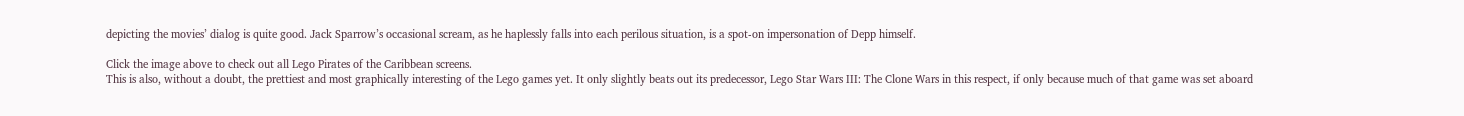depicting the movies’ dialog is quite good. Jack Sparrow’s occasional scream, as he haplessly falls into each perilous situation, is a spot-on impersonation of Depp himself.

Click the image above to check out all Lego Pirates of the Caribbean screens.
This is also, without a doubt, the prettiest and most graphically interesting of the Lego games yet. It only slightly beats out its predecessor, Lego Star Wars III: The Clone Wars in this respect, if only because much of that game was set aboard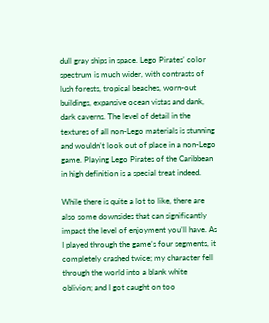dull gray ships in space. Lego Pirates’ color spectrum is much wider, with contrasts of lush forests, tropical beaches, worn-out buildings, expansive ocean vistas and dank, dark caverns. The level of detail in the textures of all non-Lego materials is stunning and wouldn’t look out of place in a non-Lego game. Playing Lego Pirates of the Caribbean in high definition is a special treat indeed.

While there is quite a lot to like, there are also some downsides that can significantly impact the level of enjoyment you’ll have. As I played through the game’s four segments, it completely crashed twice; my character fell through the world into a blank white oblivion; and I got caught on too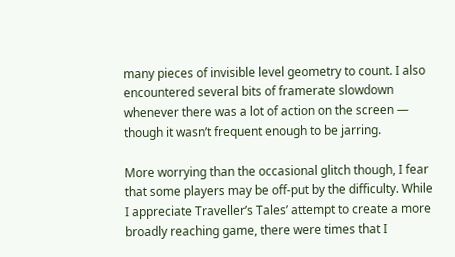many pieces of invisible level geometry to count. I also encountered several bits of framerate slowdown whenever there was a lot of action on the screen — though it wasn’t frequent enough to be jarring.

More worrying than the occasional glitch though, I fear that some players may be off-put by the difficulty. While I appreciate Traveller’s Tales’ attempt to create a more broadly reaching game, there were times that I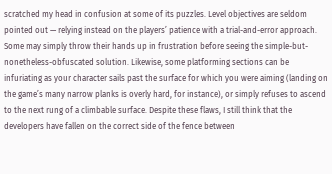scratched my head in confusion at some of its puzzles. Level objectives are seldom pointed out — relying instead on the players’ patience with a trial-and-error approach. Some may simply throw their hands up in frustration before seeing the simple-but-nonetheless-obfuscated solution. Likewise, some platforming sections can be infuriating as your character sails past the surface for which you were aiming (landing on the game’s many narrow planks is overly hard, for instance), or simply refuses to ascend to the next rung of a climbable surface. Despite these flaws, I still think that the developers have fallen on the correct side of the fence between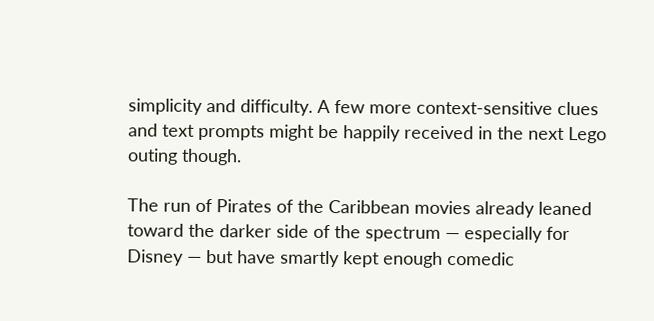simplicity and difficulty. A few more context-sensitive clues and text prompts might be happily received in the next Lego outing though.

The run of Pirates of the Caribbean movies already leaned toward the darker side of the spectrum — especially for Disney — but have smartly kept enough comedic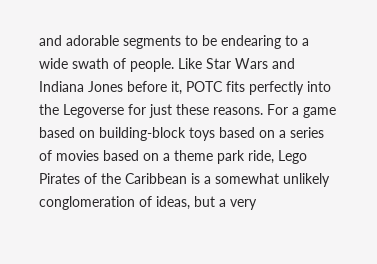and adorable segments to be endearing to a wide swath of people. Like Star Wars and Indiana Jones before it, POTC fits perfectly into the Legoverse for just these reasons. For a game based on building-block toys based on a series of movies based on a theme park ride, Lego Pirates of the Caribbean is a somewhat unlikely conglomeration of ideas, but a very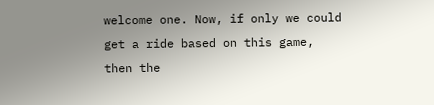welcome one. Now, if only we could get a ride based on this game, then the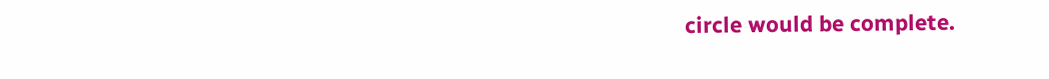circle would be complete.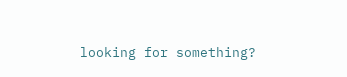looking for something?